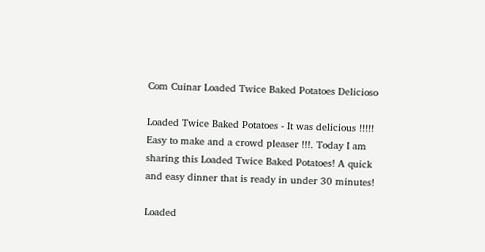Com Cuinar Loaded Twice Baked Potatoes Delicioso

Loaded Twice Baked Potatoes - It was delicious !!!!! Easy to make and a crowd pleaser !!!. Today I am sharing this Loaded Twice Baked Potatoes! A quick and easy dinner that is ready in under 30 minutes!

Loaded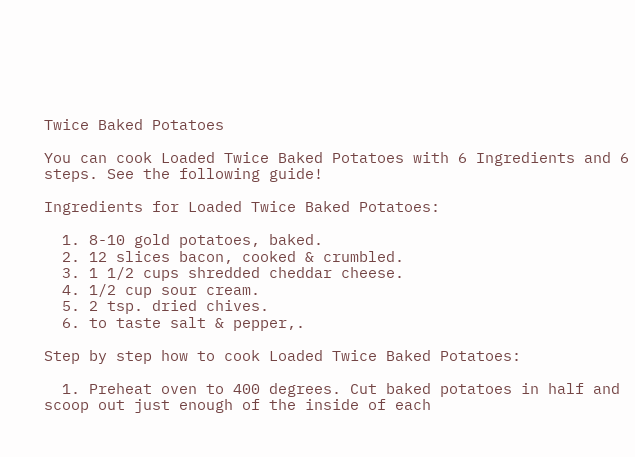Twice Baked Potatoes

You can cook Loaded Twice Baked Potatoes with 6 Ingredients and 6 steps. See the following guide!

Ingredients for Loaded Twice Baked Potatoes:

  1. 8-10 gold potatoes, baked.
  2. 12 slices bacon, cooked & crumbled.
  3. 1 1/2 cups shredded cheddar cheese.
  4. 1/2 cup sour cream.
  5. 2 tsp. dried chives.
  6. to taste salt & pepper,.

Step by step how to cook Loaded Twice Baked Potatoes:

  1. Preheat oven to 400 degrees. Cut baked potatoes in half and scoop out just enough of the inside of each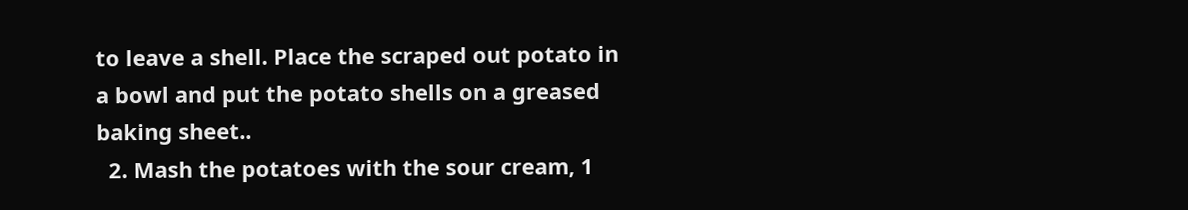to leave a shell. Place the scraped out potato in a bowl and put the potato shells on a greased baking sheet..
  2. Mash the potatoes with the sour cream, 1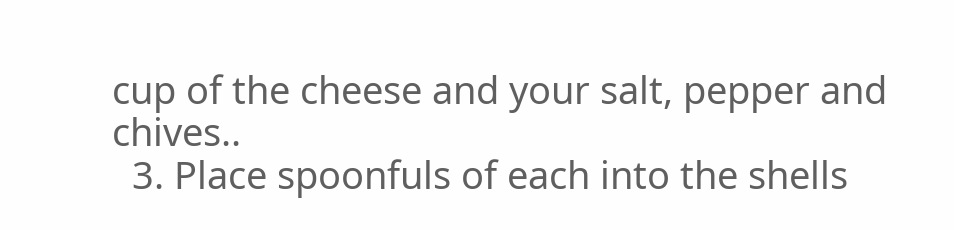cup of the cheese and your salt, pepper and chives..
  3. Place spoonfuls of each into the shells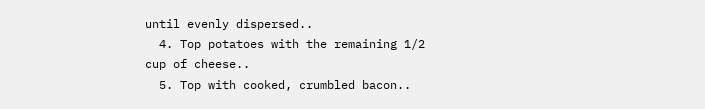until evenly dispersed..
  4. Top potatoes with the remaining 1/2 cup of cheese..
  5. Top with cooked, crumbled bacon..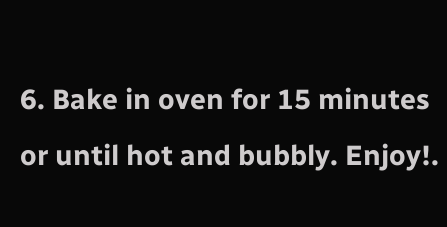6. Bake in oven for 15 minutes or until hot and bubbly. Enjoy!.